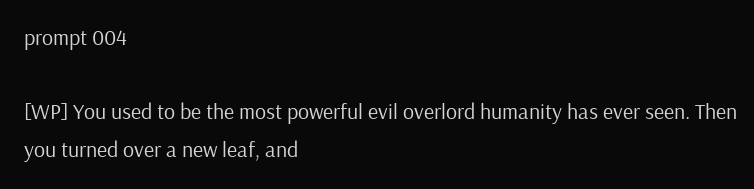prompt 004

[WP] You used to be the most powerful evil overlord humanity has ever seen. Then you turned over a new leaf, and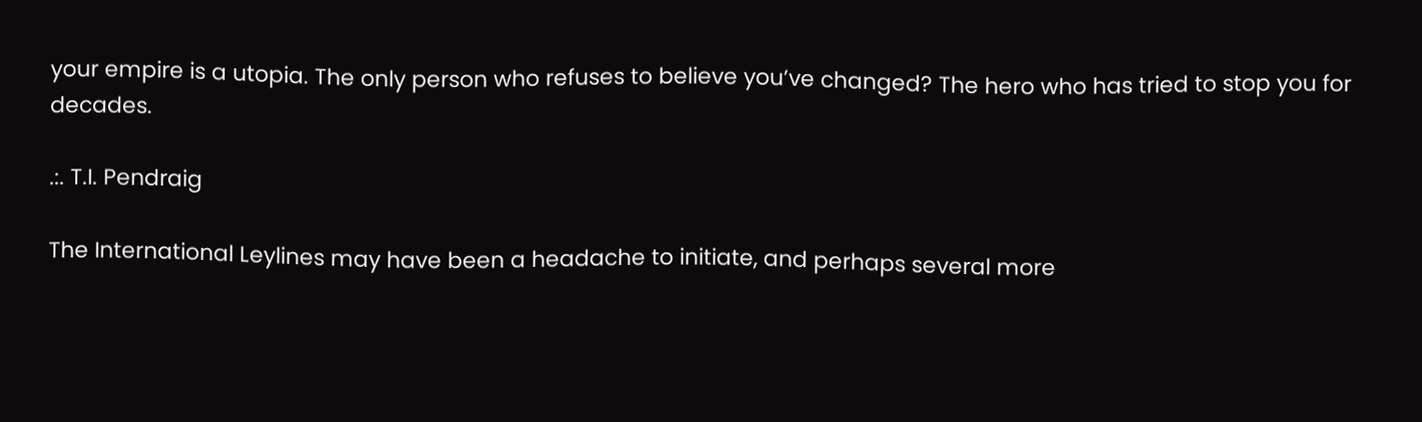your empire is a utopia. The only person who refuses to believe you’ve changed? The hero who has tried to stop you for decades.

.:. T.I. Pendraig

The International Leylines may have been a headache to initiate, and perhaps several more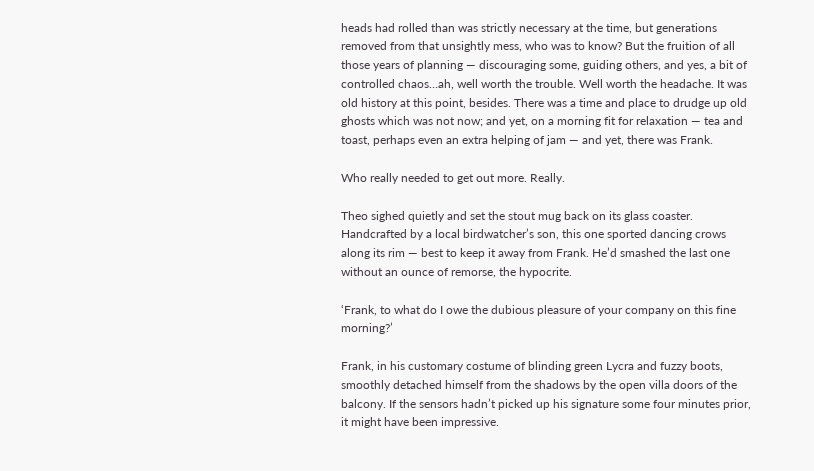heads had rolled than was strictly necessary at the time, but generations removed from that unsightly mess, who was to know? But the fruition of all those years of planning — discouraging some, guiding others, and yes, a bit of controlled chaos…ah, well worth the trouble. Well worth the headache. It was old history at this point, besides. There was a time and place to drudge up old ghosts which was not now; and yet, on a morning fit for relaxation — tea and toast, perhaps even an extra helping of jam — and yet, there was Frank.

Who really needed to get out more. Really.

Theo sighed quietly and set the stout mug back on its glass coaster. Handcrafted by a local birdwatcher’s son, this one sported dancing crows along its rim — best to keep it away from Frank. He’d smashed the last one without an ounce of remorse, the hypocrite.

‘Frank, to what do I owe the dubious pleasure of your company on this fine morning?’

Frank, in his customary costume of blinding green Lycra and fuzzy boots, smoothly detached himself from the shadows by the open villa doors of the balcony. If the sensors hadn’t picked up his signature some four minutes prior, it might have been impressive.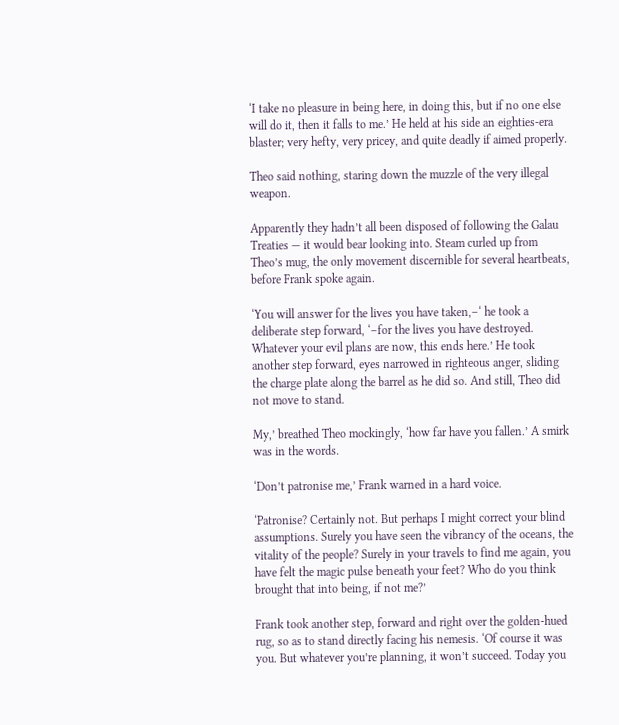‘I take no pleasure in being here, in doing this, but if no one else will do it, then it falls to me.’ He held at his side an eighties-era blaster; very hefty, very pricey, and quite deadly if aimed properly.

Theo said nothing, staring down the muzzle of the very illegal weapon.

Apparently they hadn’t all been disposed of following the Galau Treaties — it would bear looking into. Steam curled up from Theo’s mug, the only movement discernible for several heartbeats, before Frank spoke again.

‘You will answer for the lives you have taken,–‘ he took a deliberate step forward, ‘–for the lives you have destroyed. Whatever your evil plans are now, this ends here.’ He took another step forward, eyes narrowed in righteous anger, sliding the charge plate along the barrel as he did so. And still, Theo did not move to stand.

My,’ breathed Theo mockingly, ‘how far have you fallen.’ A smirk was in the words.

‘Don’t patronise me,’ Frank warned in a hard voice.

‘Patronise? Certainly not. But perhaps I might correct your blind assumptions. Surely you have seen the vibrancy of the oceans, the vitality of the people? Surely in your travels to find me again, you have felt the magic pulse beneath your feet? Who do you think brought that into being, if not me?’

Frank took another step, forward and right over the golden-hued rug, so as to stand directly facing his nemesis. ‘Of course it was you. But whatever you’re planning, it won’t succeed. Today you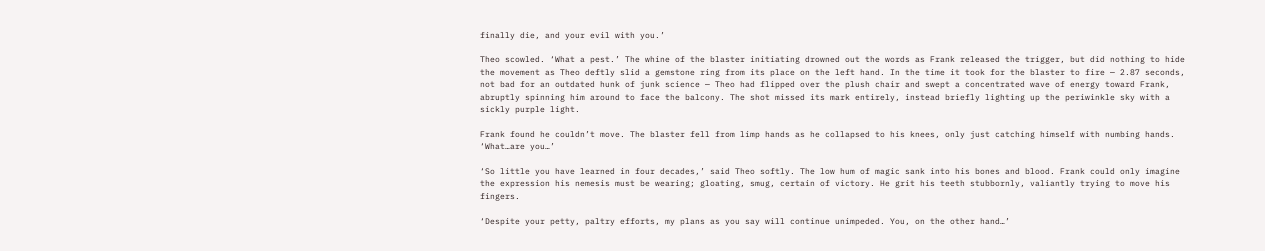finally die, and your evil with you.’

Theo scowled. ‘What a pest.’ The whine of the blaster initiating drowned out the words as Frank released the trigger, but did nothing to hide the movement as Theo deftly slid a gemstone ring from its place on the left hand. In the time it took for the blaster to fire — 2.87 seconds, not bad for an outdated hunk of junk science — Theo had flipped over the plush chair and swept a concentrated wave of energy toward Frank, abruptly spinning him around to face the balcony. The shot missed its mark entirely, instead briefly lighting up the periwinkle sky with a sickly purple light.

Frank found he couldn’t move. The blaster fell from limp hands as he collapsed to his knees, only just catching himself with numbing hands. ‘What…are you…’

‘So little you have learned in four decades,’ said Theo softly. The low hum of magic sank into his bones and blood. Frank could only imagine the expression his nemesis must be wearing; gloating, smug, certain of victory. He grit his teeth stubbornly, valiantly trying to move his fingers.

‘Despite your petty, paltry efforts, my plans as you say will continue unimpeded. You, on the other hand…’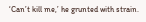‘Can’t kill me,’ he grunted with strain.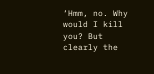‘Hmm, no. Why would I kill you? But clearly the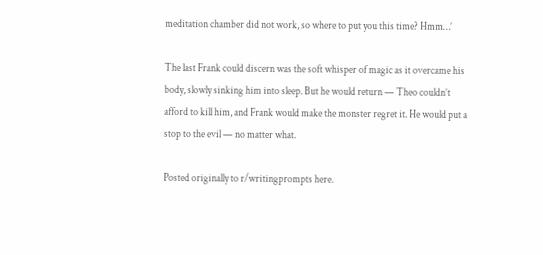meditation chamber did not work, so where to put you this time? Hmm…’

The last Frank could discern was the soft whisper of magic as it overcame his body, slowly sinking him into sleep. But he would return — Theo couldn’t afford to kill him, and Frank would make the monster regret it. He would put a stop to the evil — no matter what.

Posted originally to r/writingprompts here.